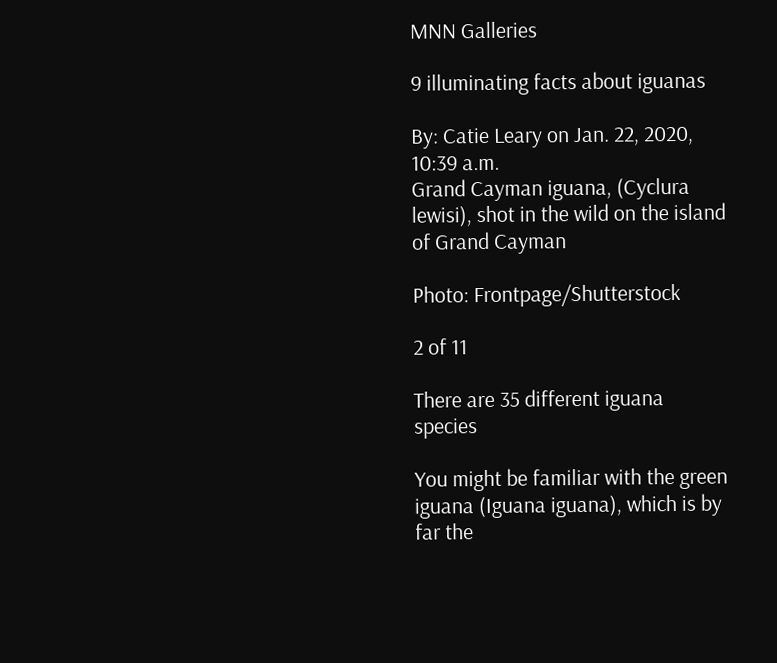MNN Galleries

9 illuminating facts about iguanas

By: Catie Leary on Jan. 22, 2020, 10:39 a.m.
Grand Cayman iguana, (Cyclura lewisi), shot in the wild on the island of Grand Cayman

Photo: Frontpage/Shutterstock

2 of 11

There are 35 different iguana species

You might be familiar with the green iguana (Iguana iguana), which is by far the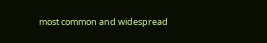most common and widespread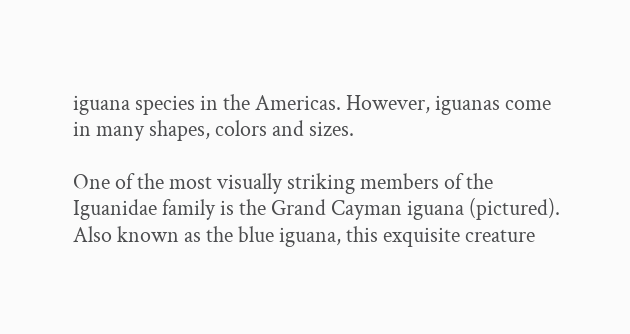iguana species in the Americas. However, iguanas come in many shapes, colors and sizes.

One of the most visually striking members of the Iguanidae family is the Grand Cayman iguana (pictured). Also known as the blue iguana, this exquisite creature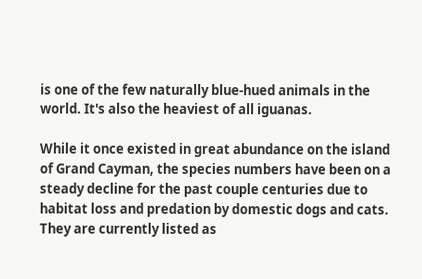is one of the few naturally blue-hued animals in the world. It's also the heaviest of all iguanas.

While it once existed in great abundance on the island of Grand Cayman, the species numbers have been on a steady decline for the past couple centuries due to habitat loss and predation by domestic dogs and cats. They are currently listed as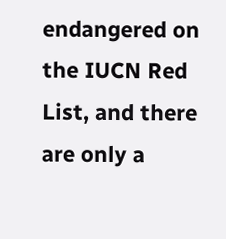endangered on the IUCN Red List, and there are only a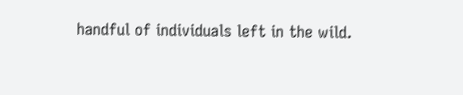handful of individuals left in the wild.